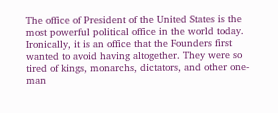The office of President of the United States is the most powerful political office in the world today. Ironically, it is an office that the Founders first wanted to avoid having altogether. They were so tired of kings, monarchs, dictators, and other one-man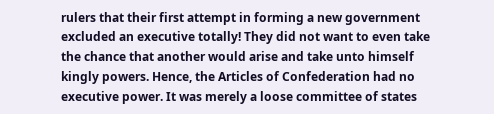rulers that their first attempt in forming a new government excluded an executive totally! They did not want to even take the chance that another would arise and take unto himself kingly powers. Hence, the Articles of Confederation had no executive power. It was merely a loose committee of states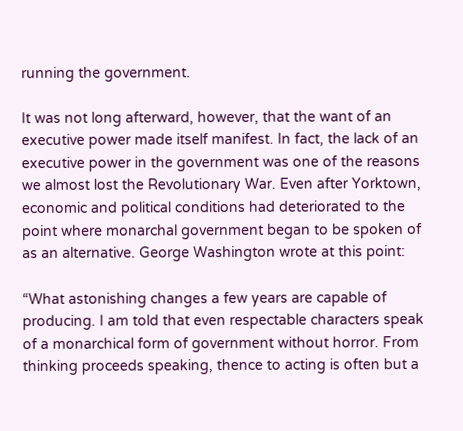running the government.

It was not long afterward, however, that the want of an executive power made itself manifest. In fact, the lack of an executive power in the government was one of the reasons we almost lost the Revolutionary War. Even after Yorktown, economic and political conditions had deteriorated to the point where monarchal government began to be spoken of as an alternative. George Washington wrote at this point:

“What astonishing changes a few years are capable of producing. I am told that even respectable characters speak of a monarchical form of government without horror. From thinking proceeds speaking, thence to acting is often but a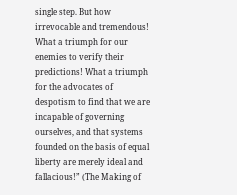single step. But how irrevocable and tremendous! What a triumph for our enemies to verify their predictions! What a triumph for the advocates of despotism to find that we are incapable of governing ourselves, and that systems founded on the basis of equal liberty are merely ideal and fallacious!” (The Making of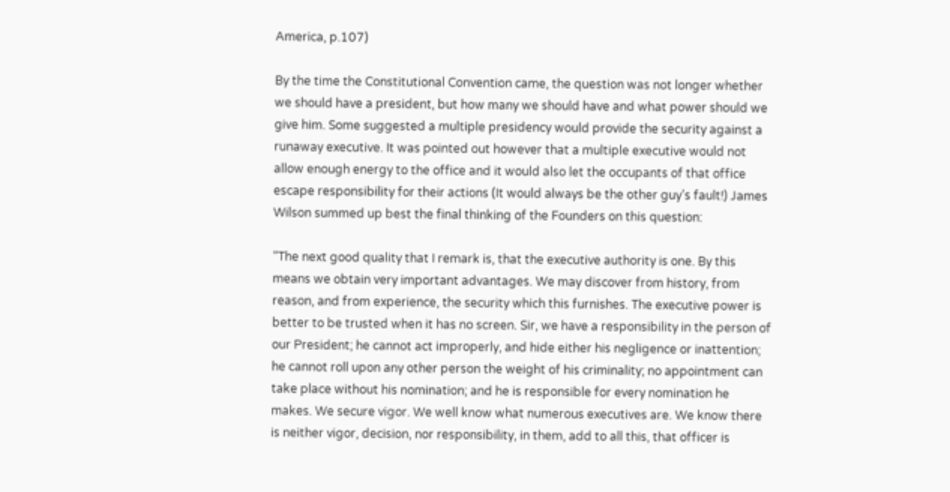America, p.107)

By the time the Constitutional Convention came, the question was not longer whether we should have a president, but how many we should have and what power should we give him. Some suggested a multiple presidency would provide the security against a runaway executive. It was pointed out however that a multiple executive would not allow enough energy to the office and it would also let the occupants of that office escape responsibility for their actions (It would always be the other guy’s fault!) James Wilson summed up best the final thinking of the Founders on this question:

“The next good quality that I remark is, that the executive authority is one. By this means we obtain very important advantages. We may discover from history, from reason, and from experience, the security which this furnishes. The executive power is better to be trusted when it has no screen. Sir, we have a responsibility in the person of our President; he cannot act improperly, and hide either his negligence or inattention; he cannot roll upon any other person the weight of his criminality; no appointment can take place without his nomination; and he is responsible for every nomination he makes. We secure vigor. We well know what numerous executives are. We know there is neither vigor, decision, nor responsibility, in them, add to all this, that officer is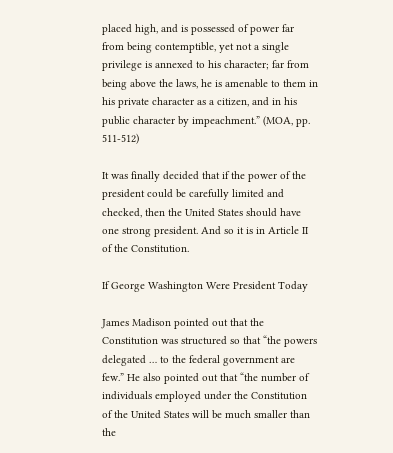placed high, and is possessed of power far from being contemptible, yet not a single privilege is annexed to his character; far from being above the laws, he is amenable to them in his private character as a citizen, and in his public character by impeachment.” (MOA, pp. 511-512)

It was finally decided that if the power of the president could be carefully limited and checked, then the United States should have one strong president. And so it is in Article II of the Constitution.

If George Washington Were President Today

James Madison pointed out that the Constitution was structured so that “the powers delegated … to the federal government are few.” He also pointed out that “the number of individuals employed under the Constitution of the United States will be much smaller than the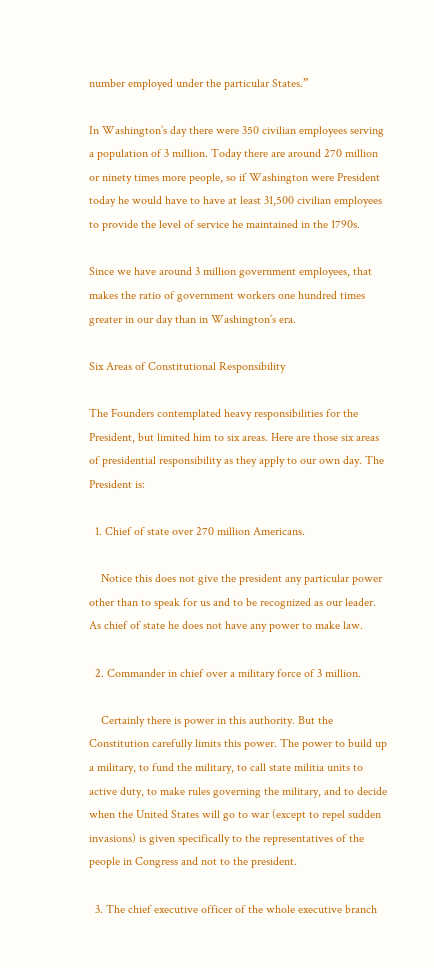number employed under the particular States.”

In Washington’s day there were 350 civilian employees serving a population of 3 million. Today there are around 270 million or ninety times more people, so if Washington were President today he would have to have at least 31,500 civilian employees to provide the level of service he maintained in the 1790s.

Since we have around 3 million government employees, that makes the ratio of government workers one hundred times greater in our day than in Washington’s era.

Six Areas of Constitutional Responsibility

The Founders contemplated heavy responsibilities for the President, but limited him to six areas. Here are those six areas of presidential responsibility as they apply to our own day. The President is:

  1. Chief of state over 270 million Americans.

    Notice this does not give the president any particular power other than to speak for us and to be recognized as our leader. As chief of state he does not have any power to make law.

  2. Commander in chief over a military force of 3 million.

    Certainly there is power in this authority. But the Constitution carefully limits this power. The power to build up a military, to fund the military, to call state militia units to active duty, to make rules governing the military, and to decide when the United States will go to war (except to repel sudden invasions) is given specifically to the representatives of the people in Congress and not to the president.

  3. The chief executive officer of the whole executive branch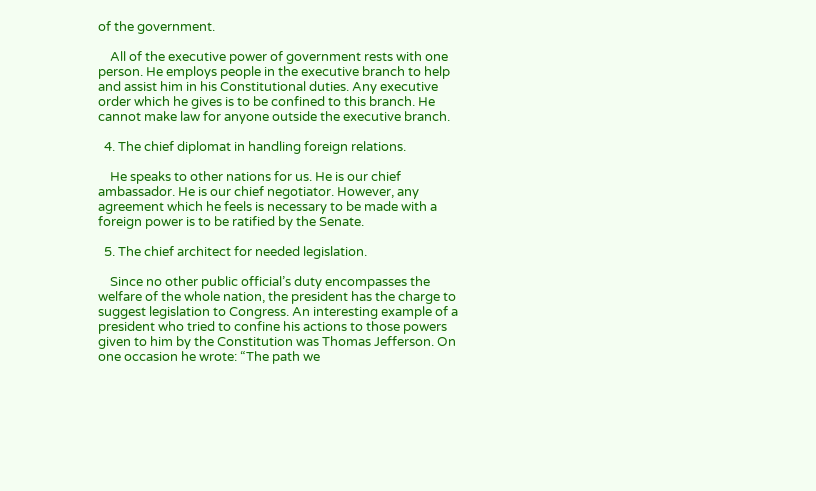of the government.

    All of the executive power of government rests with one person. He employs people in the executive branch to help and assist him in his Constitutional duties. Any executive order which he gives is to be confined to this branch. He cannot make law for anyone outside the executive branch.

  4. The chief diplomat in handling foreign relations.

    He speaks to other nations for us. He is our chief ambassador. He is our chief negotiator. However, any agreement which he feels is necessary to be made with a foreign power is to be ratified by the Senate.

  5. The chief architect for needed legislation.

    Since no other public official’s duty encompasses the welfare of the whole nation, the president has the charge to suggest legislation to Congress. An interesting example of a president who tried to confine his actions to those powers given to him by the Constitution was Thomas Jefferson. On one occasion he wrote: “The path we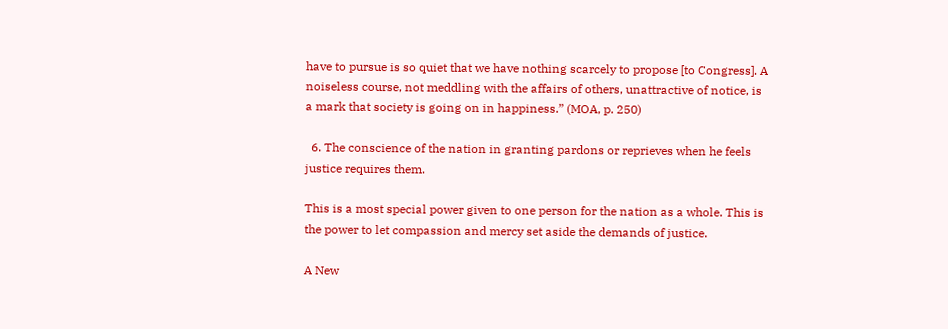have to pursue is so quiet that we have nothing scarcely to propose [to Congress]. A noiseless course, not meddling with the affairs of others, unattractive of notice, is a mark that society is going on in happiness.” (MOA, p. 250)

  6. The conscience of the nation in granting pardons or reprieves when he feels justice requires them.

This is a most special power given to one person for the nation as a whole. This is the power to let compassion and mercy set aside the demands of justice.

A New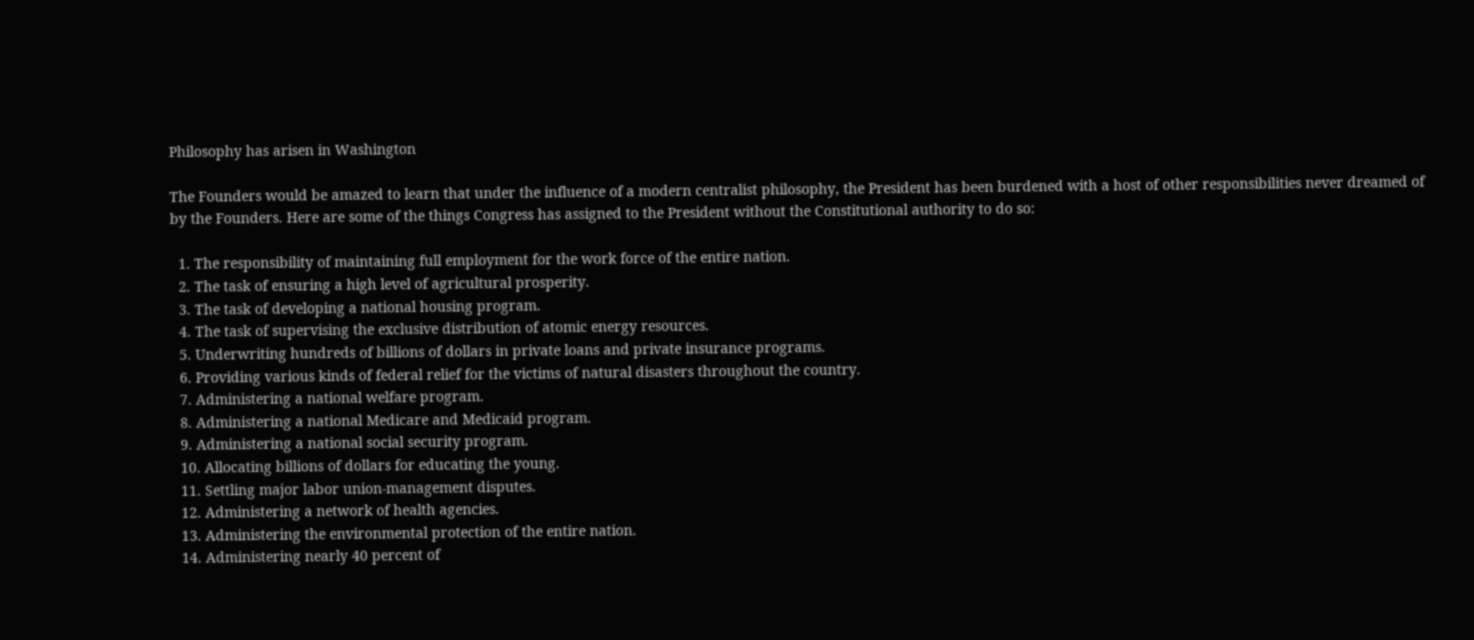Philosophy has arisen in Washington

The Founders would be amazed to learn that under the influence of a modern centralist philosophy, the President has been burdened with a host of other responsibilities never dreamed of by the Founders. Here are some of the things Congress has assigned to the President without the Constitutional authority to do so:

  1. The responsibility of maintaining full employment for the work force of the entire nation.
  2. The task of ensuring a high level of agricultural prosperity.
  3. The task of developing a national housing program.
  4. The task of supervising the exclusive distribution of atomic energy resources.
  5. Underwriting hundreds of billions of dollars in private loans and private insurance programs.
  6. Providing various kinds of federal relief for the victims of natural disasters throughout the country.
  7. Administering a national welfare program.
  8. Administering a national Medicare and Medicaid program.
  9. Administering a national social security program.
  10. Allocating billions of dollars for educating the young.
  11. Settling major labor union-management disputes.
  12. Administering a network of health agencies.
  13. Administering the environmental protection of the entire nation.
  14. Administering nearly 40 percent of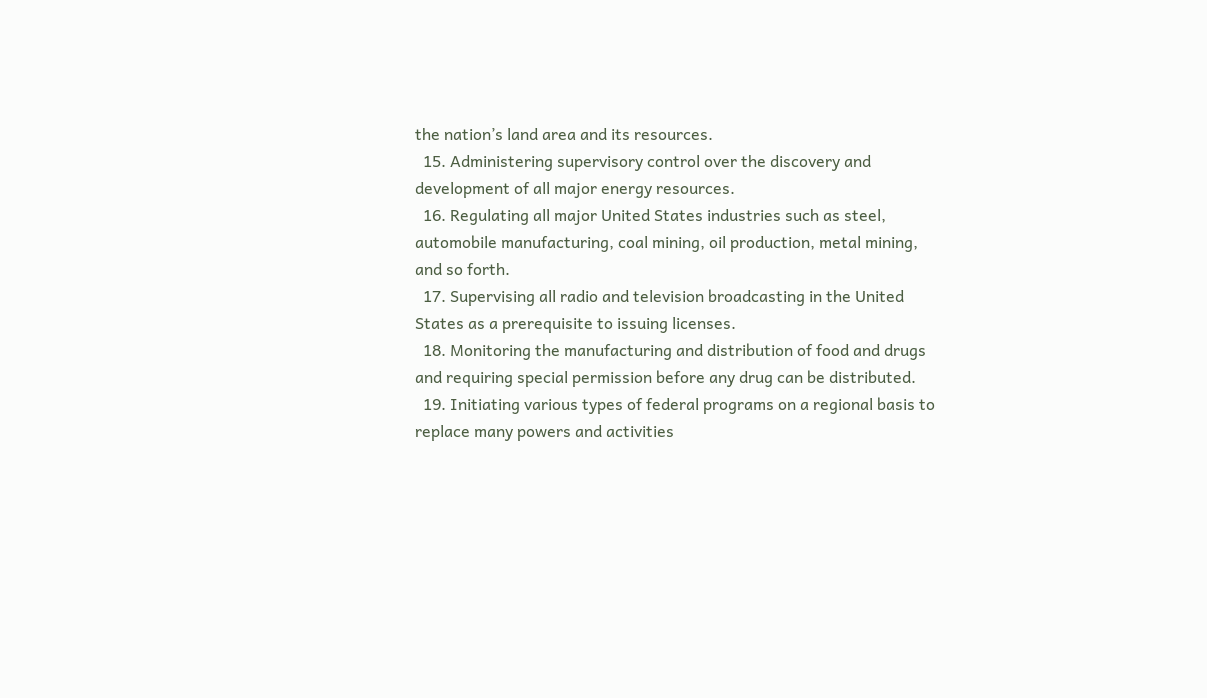the nation’s land area and its resources.
  15. Administering supervisory control over the discovery and development of all major energy resources.
  16. Regulating all major United States industries such as steel, automobile manufacturing, coal mining, oil production, metal mining, and so forth.
  17. Supervising all radio and television broadcasting in the United States as a prerequisite to issuing licenses.
  18. Monitoring the manufacturing and distribution of food and drugs and requiring special permission before any drug can be distributed.
  19. Initiating various types of federal programs on a regional basis to replace many powers and activities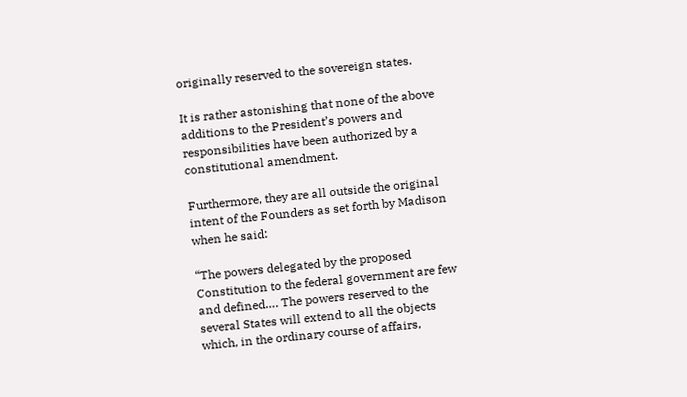originally reserved to the sovereign states.

It is rather astonishing that none of the above additions to the President’s powers and responsibilities have been authorized by a constitutional amendment.

Furthermore, they are all outside the original intent of the Founders as set forth by Madison when he said:

“The powers delegated by the proposed Constitution to the federal government are few and defined…. The powers reserved to the several States will extend to all the objects which, in the ordinary course of affairs,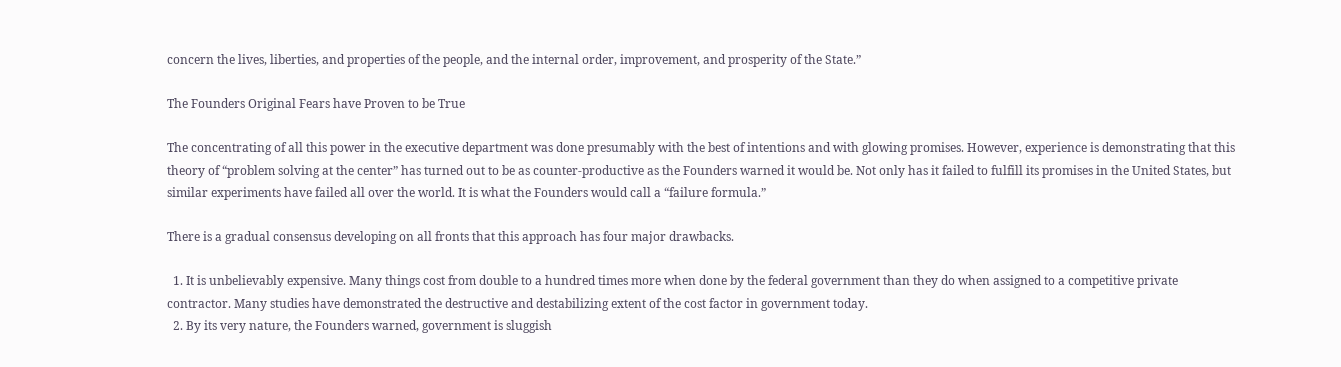concern the lives, liberties, and properties of the people, and the internal order, improvement, and prosperity of the State.”

The Founders Original Fears have Proven to be True

The concentrating of all this power in the executive department was done presumably with the best of intentions and with glowing promises. However, experience is demonstrating that this theory of “problem solving at the center” has turned out to be as counter-productive as the Founders warned it would be. Not only has it failed to fulfill its promises in the United States, but similar experiments have failed all over the world. It is what the Founders would call a “failure formula.”

There is a gradual consensus developing on all fronts that this approach has four major drawbacks.

  1. It is unbelievably expensive. Many things cost from double to a hundred times more when done by the federal government than they do when assigned to a competitive private contractor. Many studies have demonstrated the destructive and destabilizing extent of the cost factor in government today.
  2. By its very nature, the Founders warned, government is sluggish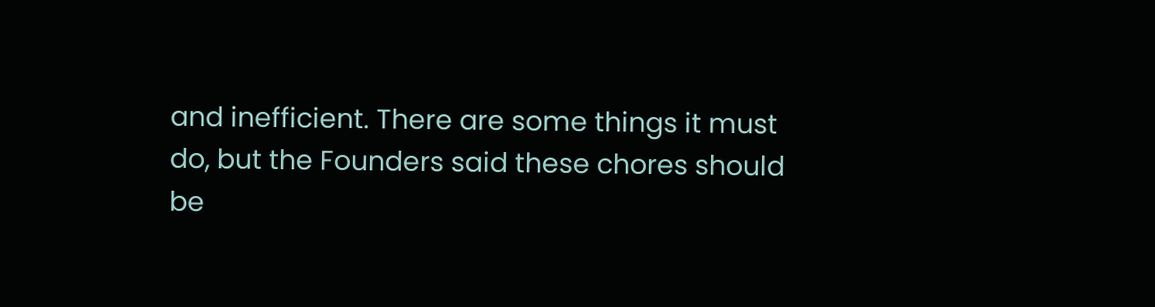and inefficient. There are some things it must do, but the Founders said these chores should be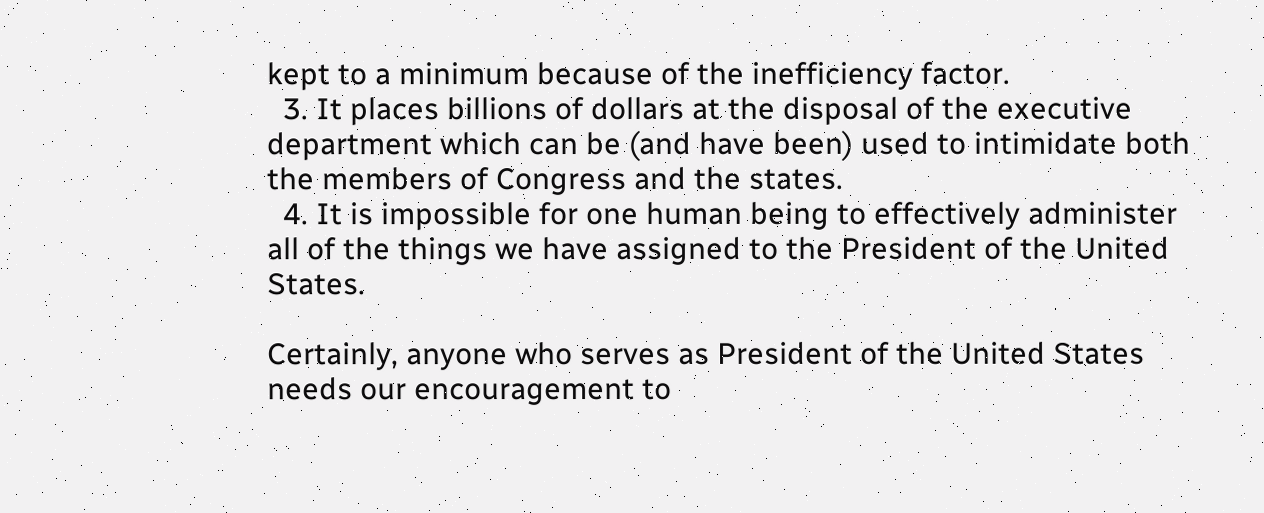kept to a minimum because of the inefficiency factor.
  3. It places billions of dollars at the disposal of the executive department which can be (and have been) used to intimidate both the members of Congress and the states.
  4. It is impossible for one human being to effectively administer all of the things we have assigned to the President of the United States.

Certainly, anyone who serves as President of the United States needs our encouragement to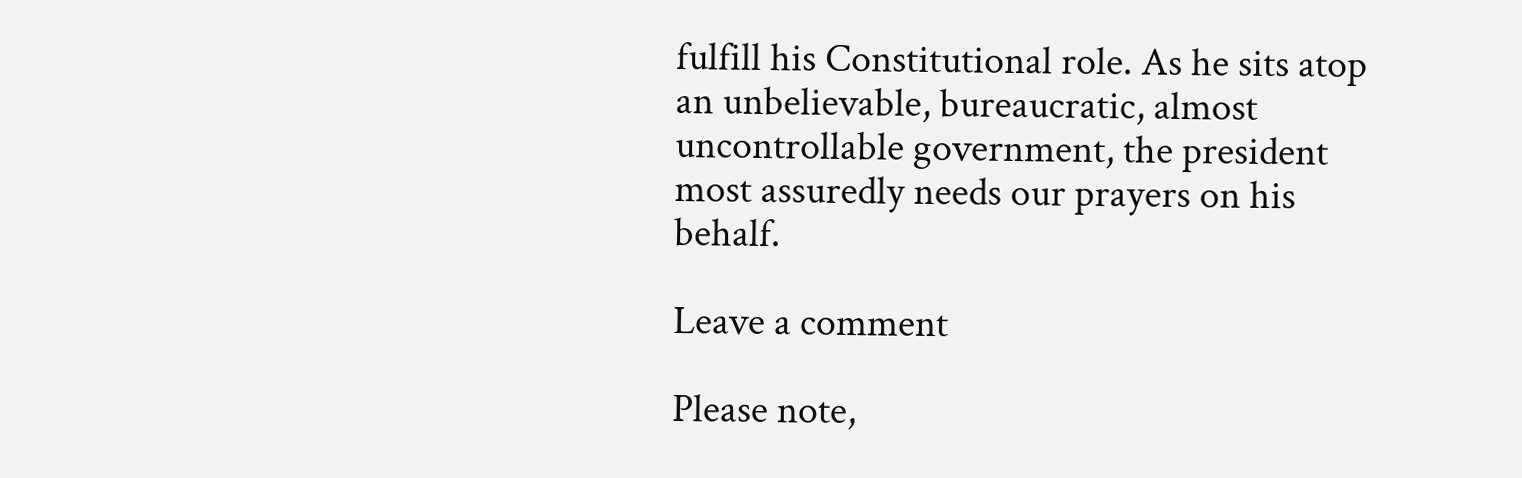fulfill his Constitutional role. As he sits atop an unbelievable, bureaucratic, almost uncontrollable government, the president most assuredly needs our prayers on his behalf.

Leave a comment

Please note,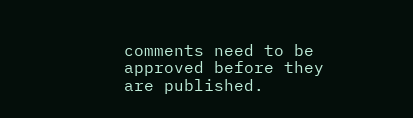comments need to be approved before they are published.